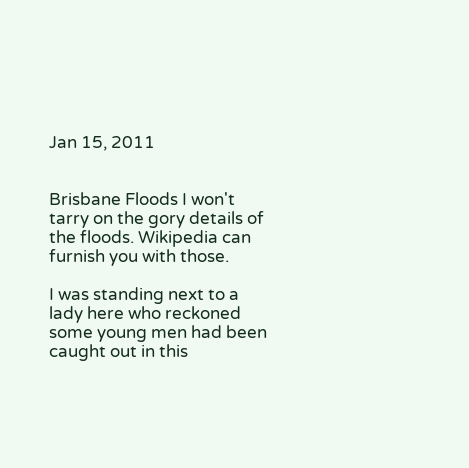Jan 15, 2011


Brisbane Floods I won't tarry on the gory details of the floods. Wikipedia can furnish you with those.

I was standing next to a lady here who reckoned some young men had been caught out in this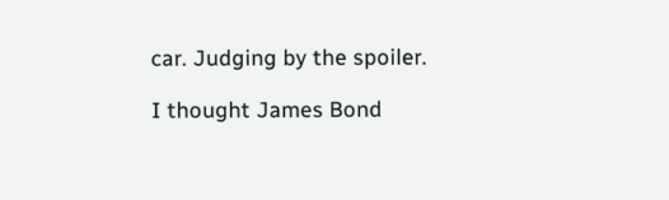car. Judging by the spoiler.

I thought James Bond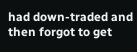had down-traded and then forgot to get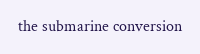the submarine conversion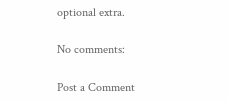optional extra.

No comments:

Post a Comment